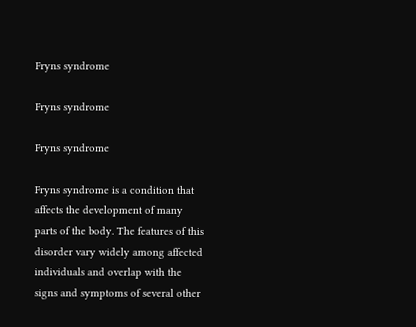Fryns syndrome

Fryns syndrome

Fryns syndrome

Fryns syndrome is a condition that affects the development of many parts of the body. The features of this disorder vary widely among affected individuals and overlap with the signs and symptoms of several other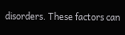disorders. These factors can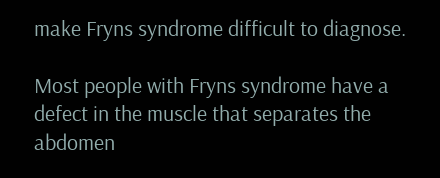make Fryns syndrome difficult to diagnose.

Most people with Fryns syndrome have a defect in the muscle that separates the abdomen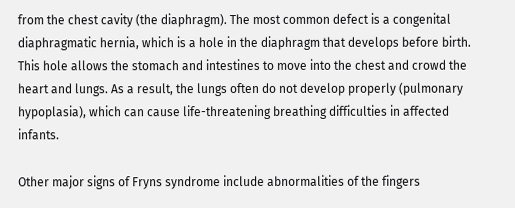from the chest cavity (the diaphragm). The most common defect is a congenital diaphragmatic hernia, which is a hole in the diaphragm that develops before birth. This hole allows the stomach and intestines to move into the chest and crowd the heart and lungs. As a result, the lungs often do not develop properly (pulmonary hypoplasia), which can cause life-threatening breathing difficulties in affected infants.

Other major signs of Fryns syndrome include abnormalities of the fingers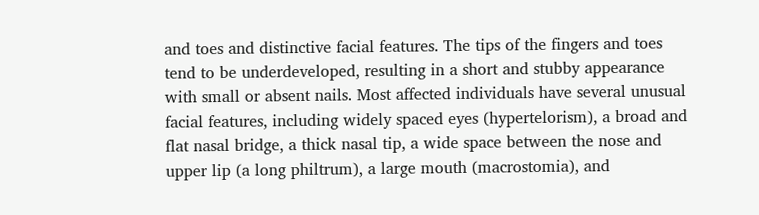and toes and distinctive facial features. The tips of the fingers and toes tend to be underdeveloped, resulting in a short and stubby appearance with small or absent nails. Most affected individuals have several unusual facial features, including widely spaced eyes (hypertelorism), a broad and flat nasal bridge, a thick nasal tip, a wide space between the nose and upper lip (a long philtrum), a large mouth (macrostomia), and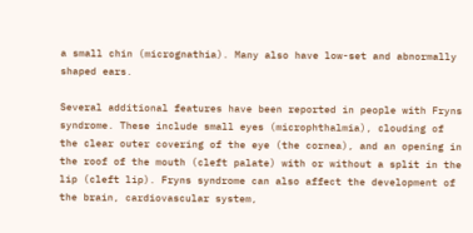a small chin (micrognathia). Many also have low-set and abnormally shaped ears.

Several additional features have been reported in people with Fryns syndrome. These include small eyes (microphthalmia), clouding of the clear outer covering of the eye (the cornea), and an opening in the roof of the mouth (cleft palate) with or without a split in the lip (cleft lip). Fryns syndrome can also affect the development of the brain, cardiovascular system,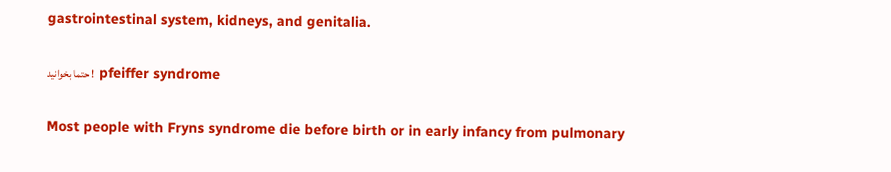gastrointestinal system, kidneys, and genitalia.

حتما بخوانید !  pfeiffer syndrome

Most people with Fryns syndrome die before birth or in early infancy from pulmonary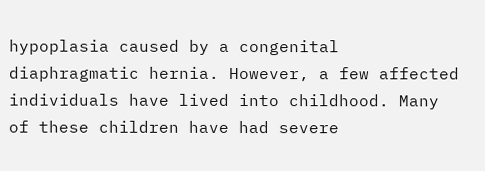hypoplasia caused by a congenital diaphragmatic hernia. However, a few affected individuals have lived into childhood. Many of these children have had severe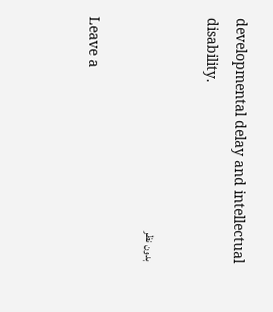developmental delay and intellectual disability.

بدون نظر

Leave a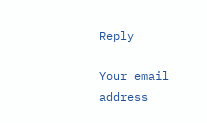Reply

Your email address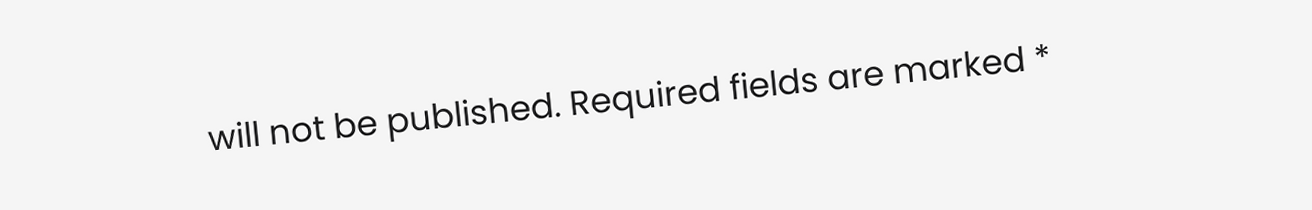will not be published. Required fields are marked *